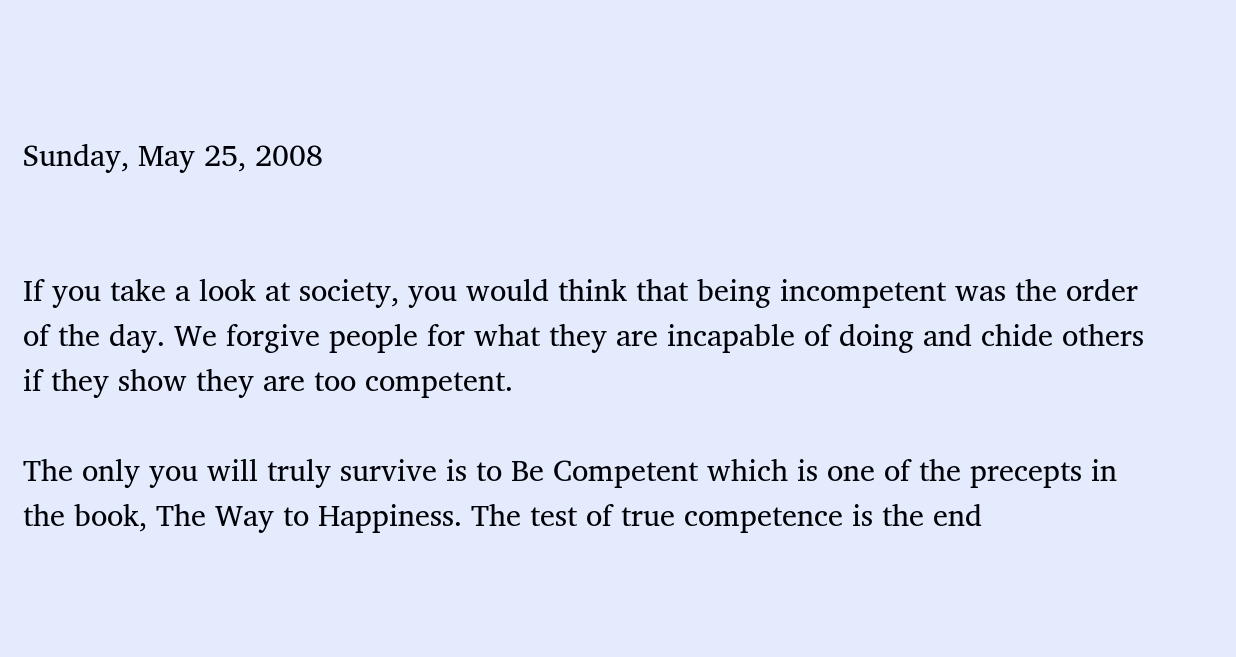Sunday, May 25, 2008


If you take a look at society, you would think that being incompetent was the order of the day. We forgive people for what they are incapable of doing and chide others if they show they are too competent.

The only you will truly survive is to Be Competent which is one of the precepts in the book, The Way to Happiness. The test of true competence is the end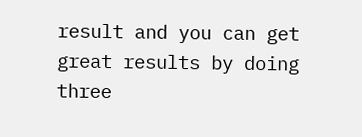result and you can get great results by doing three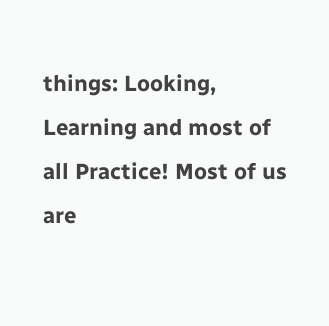things: Looking, Learning and most of all Practice! Most of us are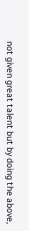not given great talent but by doing the above,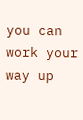you can work your way up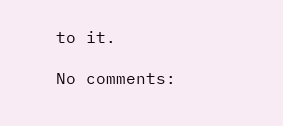to it.

No comments: